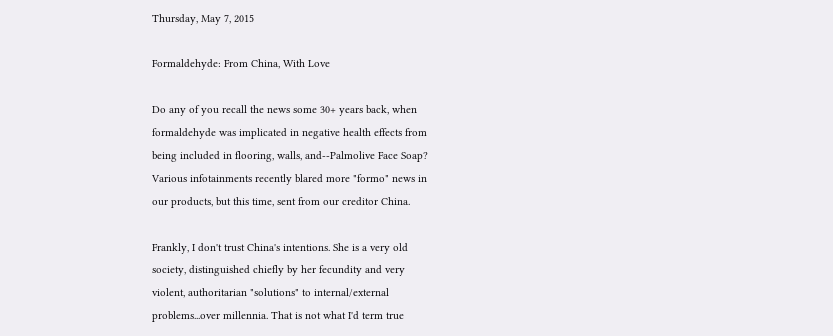Thursday, May 7, 2015

Formaldehyde: From China, With Love

Do any of you recall the news some 30+ years back, when
formaldehyde was implicated in negative health effects from
being included in flooring, walls, and--Palmolive Face Soap?
Various infotainments recently blared more "formo" news in
our products, but this time, sent from our creditor China.

Frankly, I don't trust China's intentions. She is a very old
society, distinguished chiefly by her fecundity and very
violent, authoritarian "solutions" to internal/external
problems...over millennia. That is not what I'd term true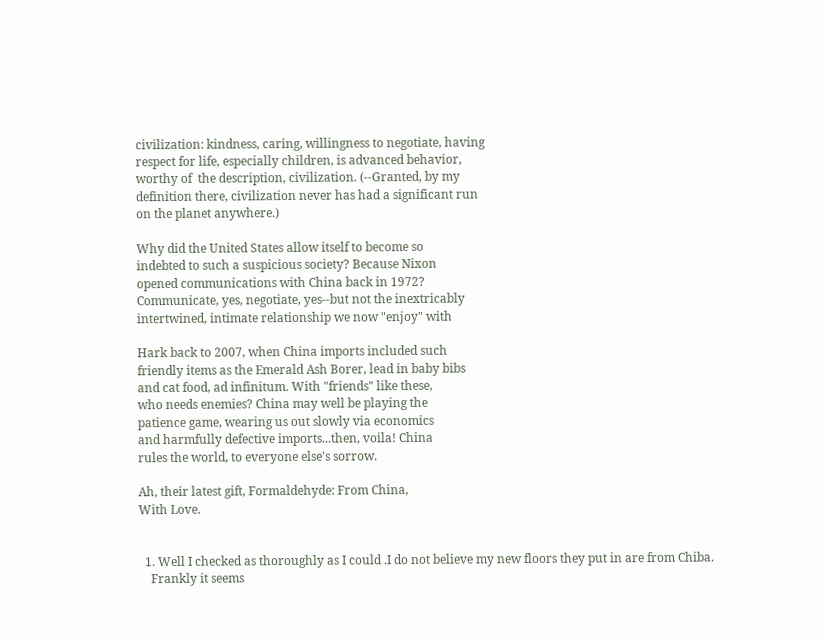civilization: kindness, caring, willingness to negotiate, having
respect for life, especially children, is advanced behavior,
worthy of  the description, civilization. (--Granted, by my
definition there, civilization never has had a significant run
on the planet anywhere.)

Why did the United States allow itself to become so
indebted to such a suspicious society? Because Nixon
opened communications with China back in 1972?
Communicate, yes, negotiate, yes--but not the inextricably
intertwined, intimate relationship we now "enjoy" with

Hark back to 2007, when China imports included such
friendly items as the Emerald Ash Borer, lead in baby bibs
and cat food, ad infinitum. With "friends" like these,
who needs enemies? China may well be playing the
patience game, wearing us out slowly via economics
and harmfully defective imports...then, voila! China
rules the world, to everyone else's sorrow.

Ah, their latest gift, Formaldehyde: From China,
With Love.


  1. Well I checked as thoroughly as I could .I do not believe my new floors they put in are from Chiba.
    Frankly it seems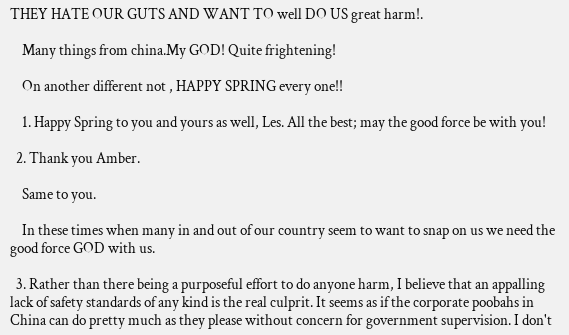THEY HATE OUR GUTS AND WANT TO well DO US great harm!.

    Many things from china.My GOD! Quite frightening!

    On another different not , HAPPY SPRING every one!!

    1. Happy Spring to you and yours as well, Les. All the best; may the good force be with you!

  2. Thank you Amber.

    Same to you.

    In these times when many in and out of our country seem to want to snap on us we need the good force GOD with us.

  3. Rather than there being a purposeful effort to do anyone harm, I believe that an appalling lack of safety standards of any kind is the real culprit. It seems as if the corporate poobahs in China can do pretty much as they please without concern for government supervision. I don't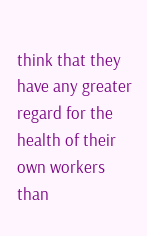think that they have any greater regard for the health of their own workers than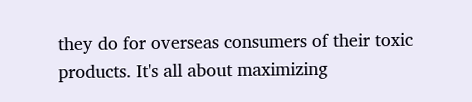they do for overseas consumers of their toxic products. It's all about maximizing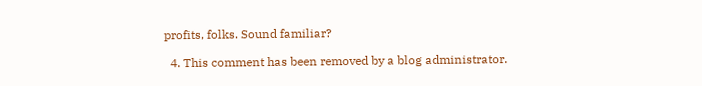profits, folks. Sound familiar?

  4. This comment has been removed by a blog administrator.